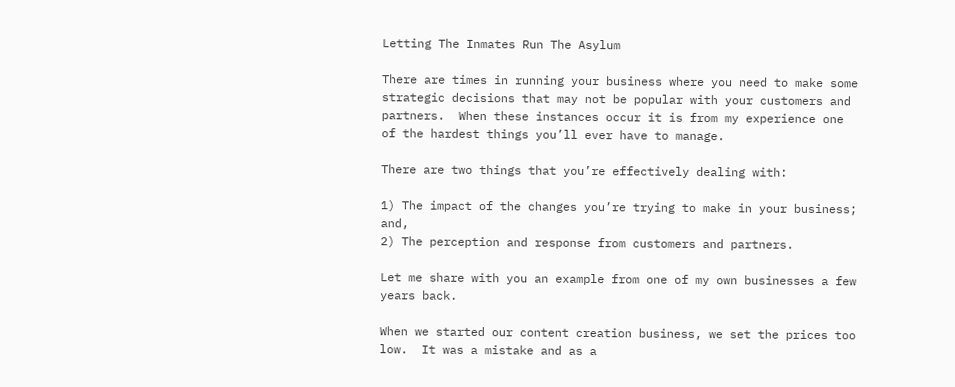Letting The Inmates Run The Asylum

There are times in running your business where you need to make some strategic decisions that may not be popular with your customers and partners.  When these instances occur it is from my experience one of the hardest things you’ll ever have to manage.

There are two things that you’re effectively dealing with:

1) The impact of the changes you’re trying to make in your business; and,
2) The perception and response from customers and partners.

Let me share with you an example from one of my own businesses a few years back.

When we started our content creation business, we set the prices too low.  It was a mistake and as a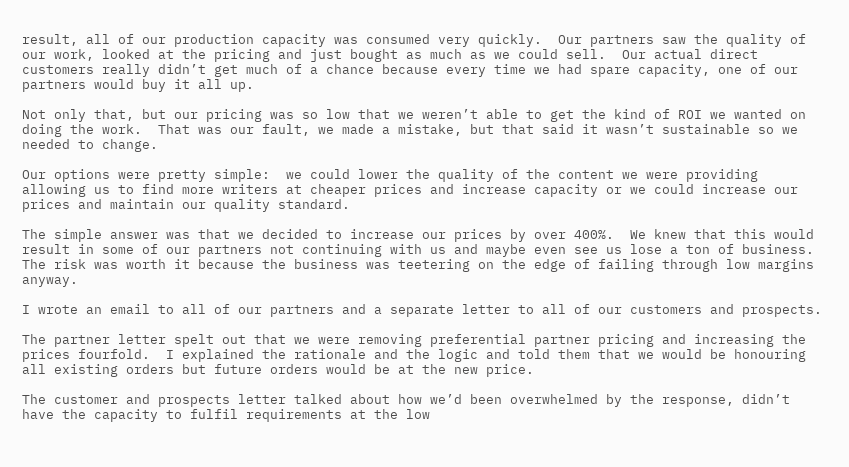result, all of our production capacity was consumed very quickly.  Our partners saw the quality of our work, looked at the pricing and just bought as much as we could sell.  Our actual direct customers really didn’t get much of a chance because every time we had spare capacity, one of our partners would buy it all up.

Not only that, but our pricing was so low that we weren’t able to get the kind of ROI we wanted on doing the work.  That was our fault, we made a mistake, but that said it wasn’t sustainable so we needed to change.

Our options were pretty simple:  we could lower the quality of the content we were providing allowing us to find more writers at cheaper prices and increase capacity or we could increase our prices and maintain our quality standard.

The simple answer was that we decided to increase our prices by over 400%.  We knew that this would result in some of our partners not continuing with us and maybe even see us lose a ton of business.  The risk was worth it because the business was teetering on the edge of failing through low margins anyway.

I wrote an email to all of our partners and a separate letter to all of our customers and prospects.

The partner letter spelt out that we were removing preferential partner pricing and increasing the prices fourfold.  I explained the rationale and the logic and told them that we would be honouring all existing orders but future orders would be at the new price.

The customer and prospects letter talked about how we’d been overwhelmed by the response, didn’t have the capacity to fulfil requirements at the low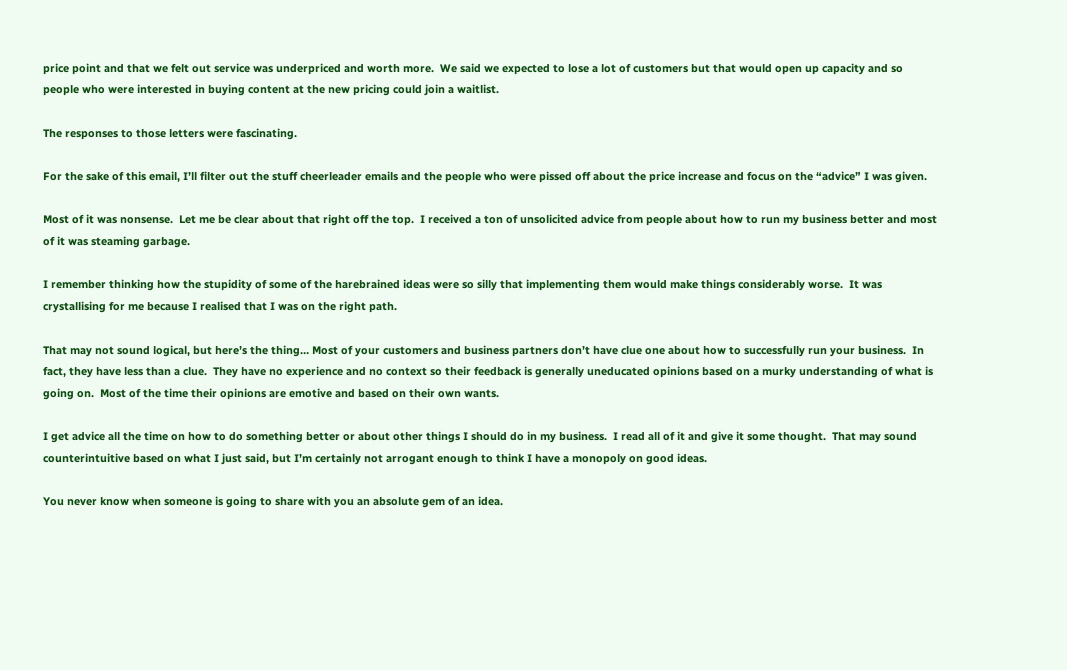price point and that we felt out service was underpriced and worth more.  We said we expected to lose a lot of customers but that would open up capacity and so people who were interested in buying content at the new pricing could join a waitlist.

The responses to those letters were fascinating.

For the sake of this email, I’ll filter out the stuff cheerleader emails and the people who were pissed off about the price increase and focus on the “advice” I was given.

Most of it was nonsense.  Let me be clear about that right off the top.  I received a ton of unsolicited advice from people about how to run my business better and most of it was steaming garbage.

I remember thinking how the stupidity of some of the harebrained ideas were so silly that implementing them would make things considerably worse.  It was crystallising for me because I realised that I was on the right path.

That may not sound logical, but here’s the thing… Most of your customers and business partners don’t have clue one about how to successfully run your business.  In fact, they have less than a clue.  They have no experience and no context so their feedback is generally uneducated opinions based on a murky understanding of what is going on.  Most of the time their opinions are emotive and based on their own wants.

I get advice all the time on how to do something better or about other things I should do in my business.  I read all of it and give it some thought.  That may sound counterintuitive based on what I just said, but I’m certainly not arrogant enough to think I have a monopoly on good ideas.

You never know when someone is going to share with you an absolute gem of an idea.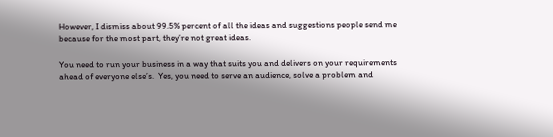However, I dismiss about 99.5% percent of all the ideas and suggestions people send me because for the most part, they’re not great ideas.

You need to run your business in a way that suits you and delivers on your requirements ahead of everyone else’s.  Yes, you need to serve an audience, solve a problem and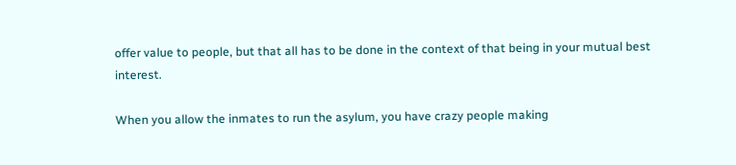offer value to people, but that all has to be done in the context of that being in your mutual best interest.

When you allow the inmates to run the asylum, you have crazy people making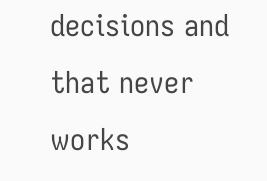decisions and that never works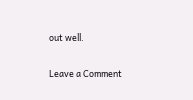out well.

Leave a Comment